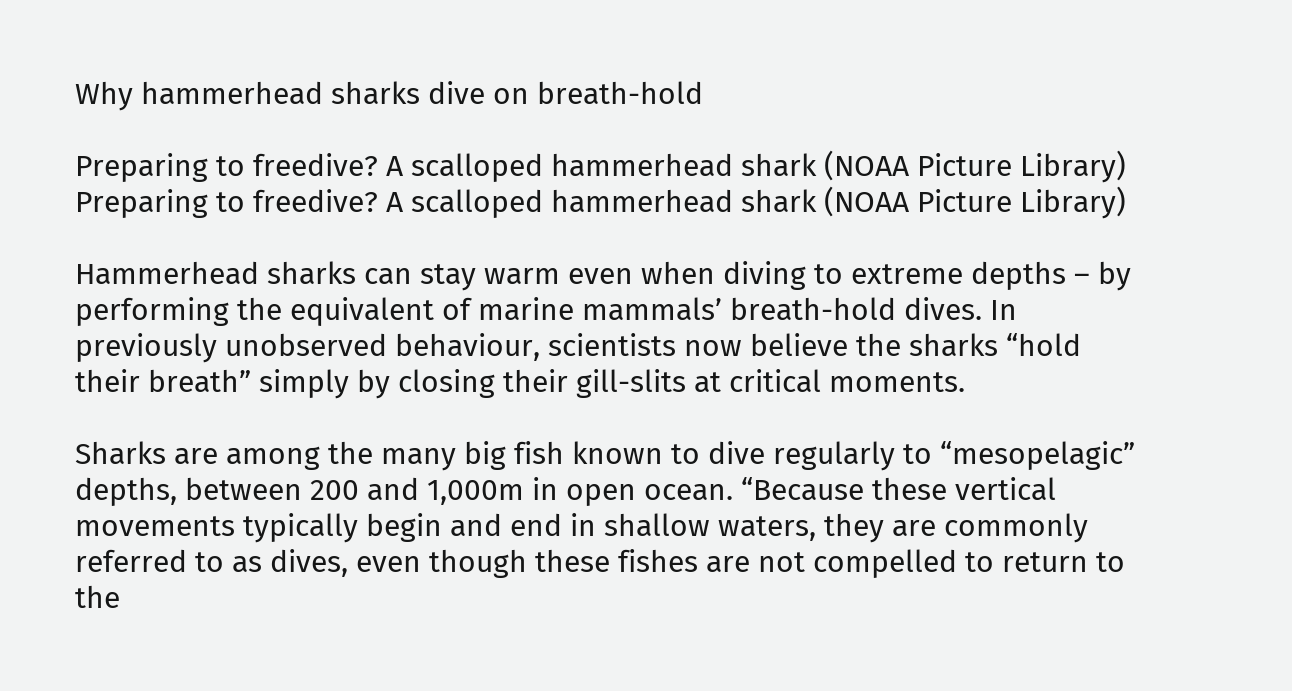Why hammerhead sharks dive on breath-hold

Preparing to freedive? A scalloped hammerhead shark (NOAA Picture Library)
Preparing to freedive? A scalloped hammerhead shark (NOAA Picture Library)

Hammerhead sharks can stay warm even when diving to extreme depths – by performing the equivalent of marine mammals’ breath-hold dives. In previously unobserved behaviour, scientists now believe the sharks “hold their breath” simply by closing their gill-slits at critical moments.

Sharks are among the many big fish known to dive regularly to “mesopelagic” depths, between 200 and 1,000m in open ocean. “Because these vertical movements typically begin and end in shallow waters, they are commonly referred to as dives, even though these fishes are not compelled to return to the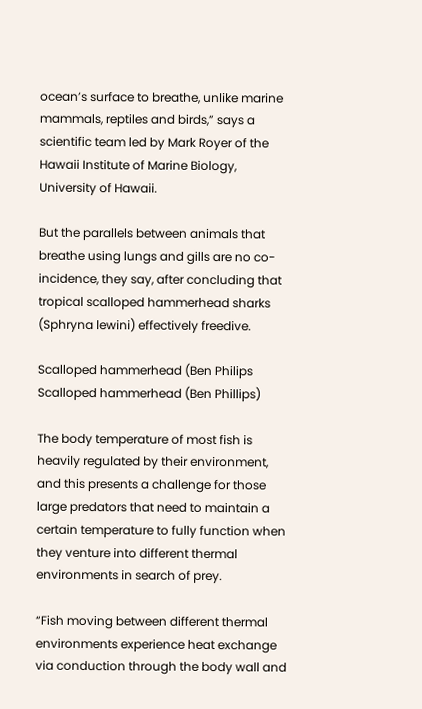ocean’s surface to breathe, unlike marine mammals, reptiles and birds,” says a scientific team led by Mark Royer of the Hawaii Institute of Marine Biology, University of Hawaii.

But the parallels between animals that breathe using lungs and gills are no co-incidence, they say, after concluding that tropical scalloped hammerhead sharks (Sphryna lewini) effectively freedive.

Scalloped hammerhead (Ben Philips
Scalloped hammerhead (Ben Phillips)

The body temperature of most fish is heavily regulated by their environment, and this presents a challenge for those large predators that need to maintain a certain temperature to fully function when they venture into different thermal environments in search of prey.

“Fish moving between different thermal environments experience heat exchange via conduction through the body wall and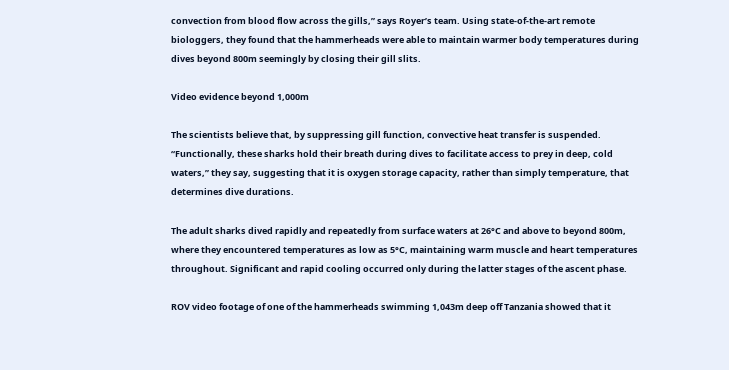convection from blood flow across the gills,” says Royer’s team. Using state-of-the-art remote biologgers, they found that the hammerheads were able to maintain warmer body temperatures during dives beyond 800m seemingly by closing their gill slits.

Video evidence beyond 1,000m

The scientists believe that, by suppressing gill function, convective heat transfer is suspended. “Functionally, these sharks hold their breath during dives to facilitate access to prey in deep, cold waters,” they say, suggesting that it is oxygen storage capacity, rather than simply temperature, that determines dive durations.

The adult sharks dived rapidly and repeatedly from surface waters at 26°C and above to beyond 800m, where they encountered temperatures as low as 5°C, maintaining warm muscle and heart temperatures throughout. Significant and rapid cooling occurred only during the latter stages of the ascent phase.

ROV video footage of one of the hammerheads swimming 1,043m deep off Tanzania showed that it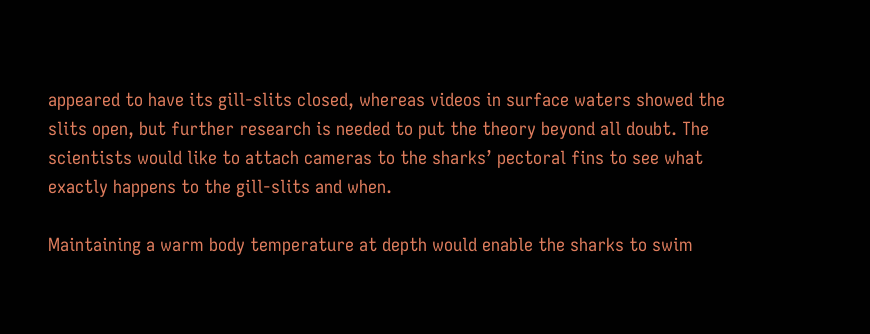appeared to have its gill-slits closed, whereas videos in surface waters showed the slits open, but further research is needed to put the theory beyond all doubt. The scientists would like to attach cameras to the sharks’ pectoral fins to see what exactly happens to the gill-slits and when.

Maintaining a warm body temperature at depth would enable the sharks to swim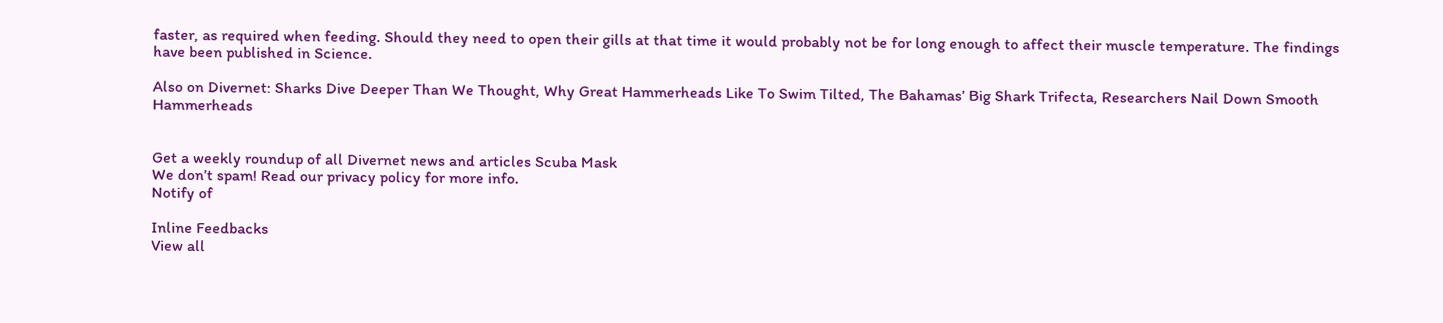faster, as required when feeding. Should they need to open their gills at that time it would probably not be for long enough to affect their muscle temperature. The findings have been published in Science.

Also on Divernet: Sharks Dive Deeper Than We Thought, Why Great Hammerheads Like To Swim Tilted, The Bahamas’ Big Shark Trifecta, Researchers Nail Down Smooth Hammerheads


Get a weekly roundup of all Divernet news and articles Scuba Mask
We don’t spam! Read our privacy policy for more info.
Notify of

Inline Feedbacks
View all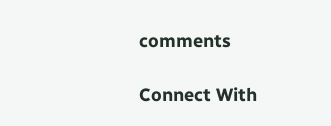comments

Connect With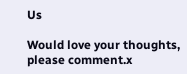Us

Would love your thoughts, please comment.x